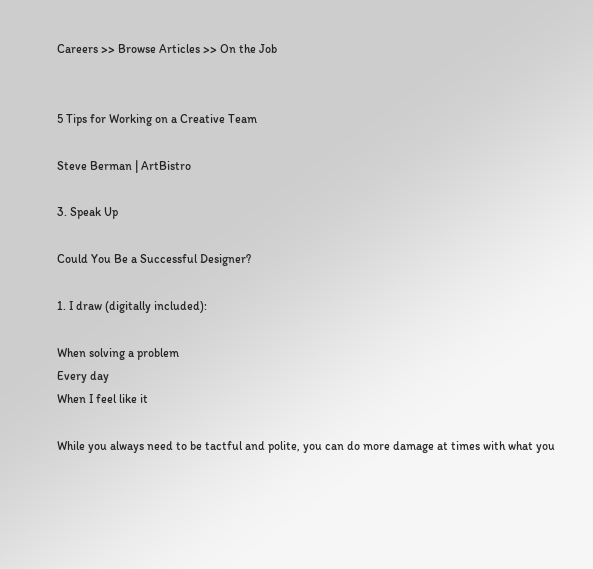Careers >> Browse Articles >> On the Job


5 Tips for Working on a Creative Team

Steve Berman | ArtBistro

3. Speak Up

Could You Be a Successful Designer?

1. I draw (digitally included):

When solving a problem
Every day
When I feel like it

While you always need to be tactful and polite, you can do more damage at times with what you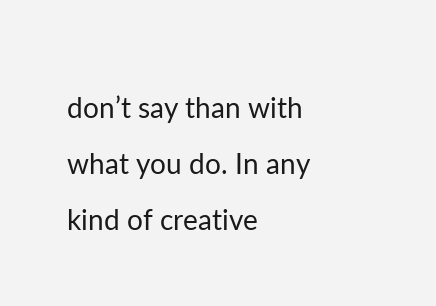don’t say than with what you do. In any kind of creative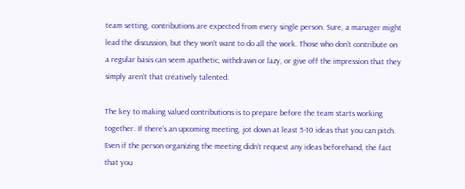team setting, contributions are expected from every single person. Sure, a manager might lead the discussion, but they won’t want to do all the work. Those who don’t contribute on a regular basis can seem apathetic, withdrawn or lazy, or give off the impression that they simply aren’t that creatively talented.

The key to making valued contributions is to prepare before the team starts working together. If there’s an upcoming meeting, jot down at least 5-10 ideas that you can pitch. Even if the person organizing the meeting didn’t request any ideas beforehand, the fact that you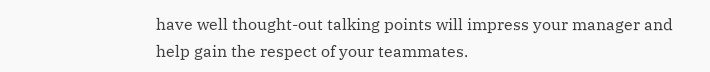have well thought-out talking points will impress your manager and help gain the respect of your teammates.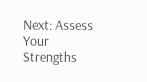Next: Assess Your Strengths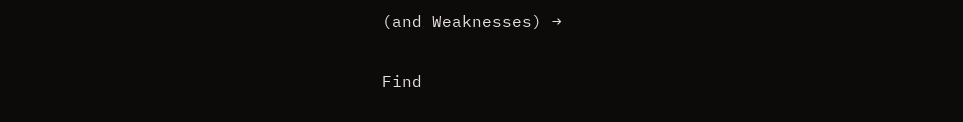(and Weaknesses) →

Find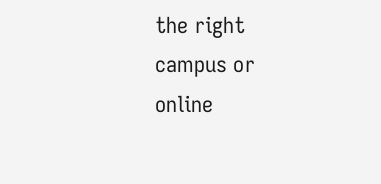the right campus or online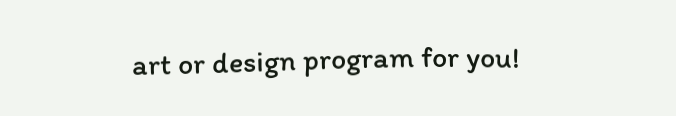art or design program for you!